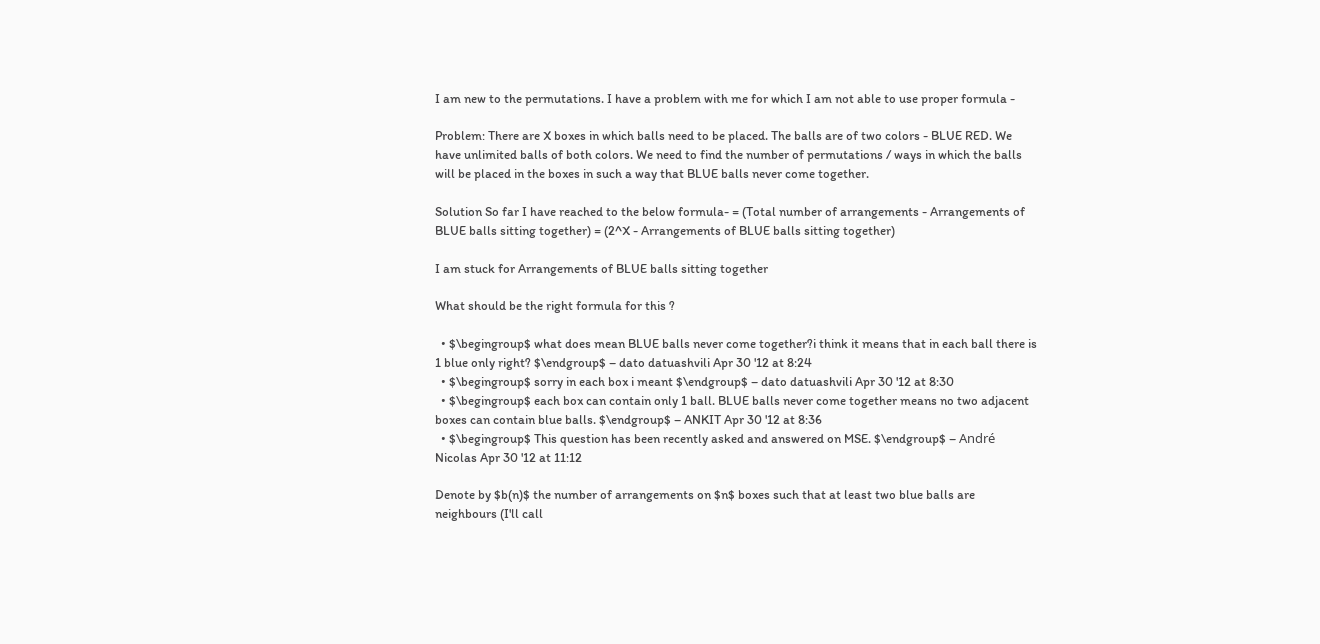I am new to the permutations. I have a problem with me for which I am not able to use proper formula -

Problem: There are X boxes in which balls need to be placed. The balls are of two colors - BLUE RED. We have unlimited balls of both colors. We need to find the number of permutations / ways in which the balls will be placed in the boxes in such a way that BLUE balls never come together.

Solution So far I have reached to the below formula- = (Total number of arrangements - Arrangements of BLUE balls sitting together) = (2^X - Arrangements of BLUE balls sitting together)

I am stuck for Arrangements of BLUE balls sitting together

What should be the right formula for this ?

  • $\begingroup$ what does mean BLUE balls never come together?i think it means that in each ball there is 1 blue only right? $\endgroup$ – dato datuashvili Apr 30 '12 at 8:24
  • $\begingroup$ sorry in each box i meant $\endgroup$ – dato datuashvili Apr 30 '12 at 8:30
  • $\begingroup$ each box can contain only 1 ball. BLUE balls never come together means no two adjacent boxes can contain blue balls. $\endgroup$ – ANKIT Apr 30 '12 at 8:36
  • $\begingroup$ This question has been recently asked and answered on MSE. $\endgroup$ – André Nicolas Apr 30 '12 at 11:12

Denote by $b(n)$ the number of arrangements on $n$ boxes such that at least two blue balls are neighbours (I'll call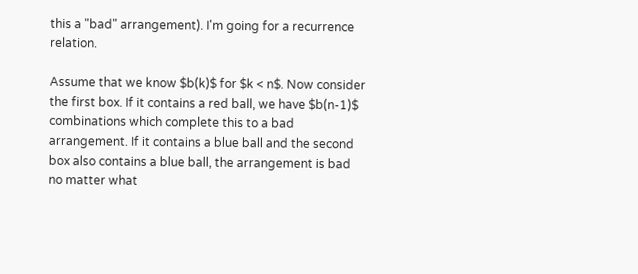this a "bad" arrangement). I'm going for a recurrence relation.

Assume that we know $b(k)$ for $k < n$. Now consider the first box. If it contains a red ball, we have $b(n-1)$ combinations which complete this to a bad arrangement. If it contains a blue ball and the second box also contains a blue ball, the arrangement is bad no matter what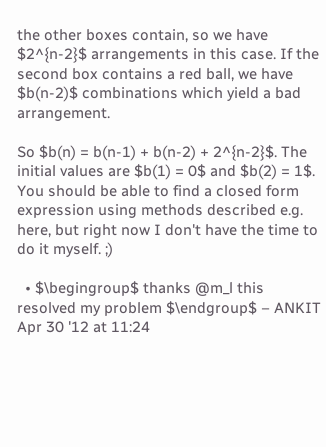the other boxes contain, so we have $2^{n-2}$ arrangements in this case. If the second box contains a red ball, we have $b(n-2)$ combinations which yield a bad arrangement.

So $b(n) = b(n-1) + b(n-2) + 2^{n-2}$. The initial values are $b(1) = 0$ and $b(2) = 1$. You should be able to find a closed form expression using methods described e.g. here, but right now I don't have the time to do it myself. ;)

  • $\begingroup$ thanks @m_l this resolved my problem $\endgroup$ – ANKIT Apr 30 '12 at 11:24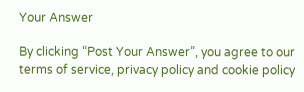Your Answer

By clicking “Post Your Answer”, you agree to our terms of service, privacy policy and cookie policy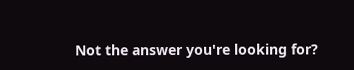Not the answer you're looking for?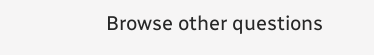Browse other questions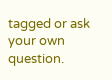tagged or ask your own question.